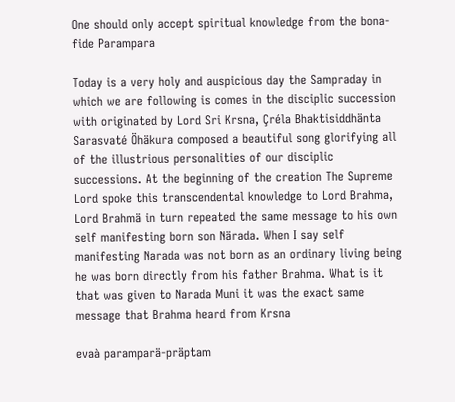One should only accept spiritual knowledge from the bona-fide Parampara

Today is a very holy and auspicious day the Sampraday in which we are following is comes in the disciplic succession with originated by Lord Sri Krsna, Çréla Bhaktisiddhänta Sarasvaté Öhäkura composed a beautiful song glorifying all of the illustrious personalities of our disciplic successions. At the beginning of the creation The Supreme Lord spoke this transcendental knowledge to Lord Brahma, Lord Brahmä in turn repeated the same message to his own self manifesting born son Närada. When I say self manifesting Narada was not born as an ordinary living being he was born directly from his father Brahma. What is it that was given to Narada Muni it was the exact same message that Brahma heard from Krsna

evaà paramparä-präptam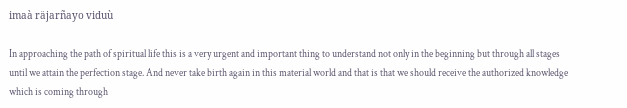imaà räjarñayo viduù

In approaching the path of spiritual life this is a very urgent and important thing to understand not only in the beginning but through all stages until we attain the perfection stage. And never take birth again in this material world and that is that we should receive the authorized knowledge which is coming through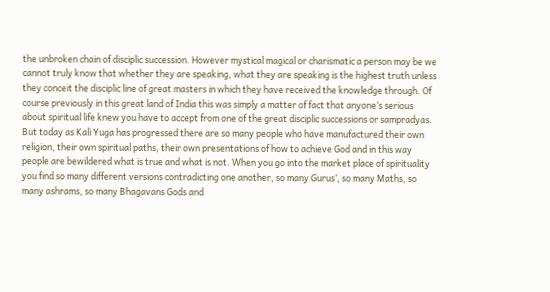the unbroken chain of disciplic succession. However mystical magical or charismatic a person may be we cannot truly know that whether they are speaking, what they are speaking is the highest truth unless they conceit the disciplic line of great masters in which they have received the knowledge through. Of course previously in this great land of India this was simply a matter of fact that anyone’s serious about spiritual life knew you have to accept from one of the great disciplic successions or sampradyas. But today as Kali Yuga has progressed there are so many people who have manufactured their own religion, their own spiritual paths, their own presentations of how to achieve God and in this way people are bewildered what is true and what is not. When you go into the market place of spirituality you find so many different versions contradicting one another, so many Gurus’, so many Maths, so many ashrams, so many Bhagavans Gods and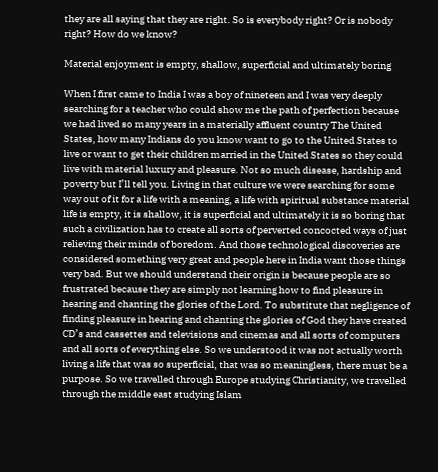they are all saying that they are right. So is everybody right? Or is nobody right? How do we know?

Material enjoyment is empty, shallow, superficial and ultimately boring

When I first came to India I was a boy of nineteen and I was very deeply searching for a teacher who could show me the path of perfection because we had lived so many years in a materially affluent country The United States, how many Indians do you know want to go to the United States to live or want to get their children married in the United States so they could live with material luxury and pleasure. Not so much disease, hardship and poverty but I’ll tell you. Living in that culture we were searching for some way out of it for a life with a meaning, a life with spiritual substance material life is empty, it is shallow, it is superficial and ultimately it is so boring that such a civilization has to create all sorts of perverted concocted ways of just relieving their minds of boredom. And those technological discoveries are considered something very great and people here in India want those things very bad. But we should understand their origin is because people are so frustrated because they are simply not learning how to find pleasure in hearing and chanting the glories of the Lord. To substitute that negligence of finding pleasure in hearing and chanting the glories of God they have created CD’s and cassettes and televisions and cinemas and all sorts of computers and all sorts of everything else. So we understood it was not actually worth living a life that was so superficial, that was so meaningless, there must be a purpose. So we travelled through Europe studying Christianity, we travelled through the middle east studying Islam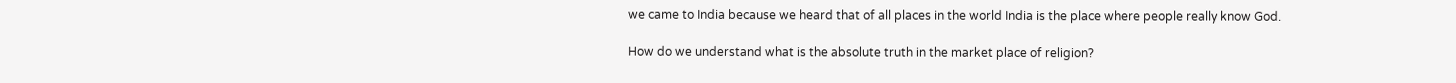we came to India because we heard that of all places in the world India is the place where people really know God.

How do we understand what is the absolute truth in the market place of religion?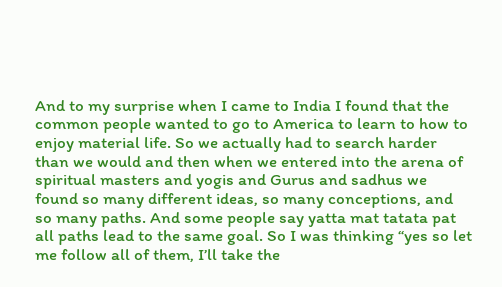And to my surprise when I came to India I found that the common people wanted to go to America to learn to how to enjoy material life. So we actually had to search harder than we would and then when we entered into the arena of spiritual masters and yogis and Gurus and sadhus we found so many different ideas, so many conceptions, and so many paths. And some people say yatta mat tatata pat all paths lead to the same goal. So I was thinking “yes so let me follow all of them, I’ll take the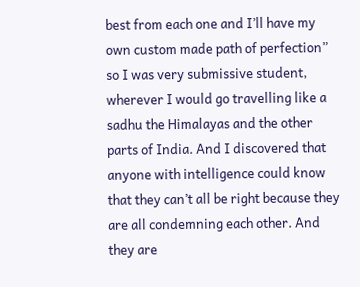best from each one and I’ll have my own custom made path of perfection” so I was very submissive student, wherever I would go travelling like a sadhu the Himalayas and the other parts of India. And I discovered that anyone with intelligence could know that they can’t all be right because they are all condemning each other. And they are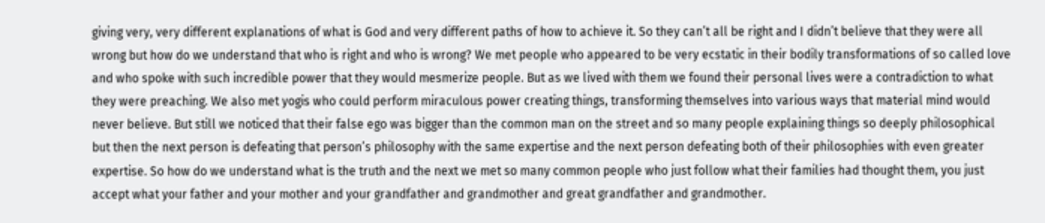giving very, very different explanations of what is God and very different paths of how to achieve it. So they can’t all be right and I didn’t believe that they were all wrong but how do we understand that who is right and who is wrong? We met people who appeared to be very ecstatic in their bodily transformations of so called love and who spoke with such incredible power that they would mesmerize people. But as we lived with them we found their personal lives were a contradiction to what they were preaching. We also met yogis who could perform miraculous power creating things, transforming themselves into various ways that material mind would never believe. But still we noticed that their false ego was bigger than the common man on the street and so many people explaining things so deeply philosophical but then the next person is defeating that person’s philosophy with the same expertise and the next person defeating both of their philosophies with even greater expertise. So how do we understand what is the truth and the next we met so many common people who just follow what their families had thought them, you just accept what your father and your mother and your grandfather and grandmother and great grandfather and grandmother.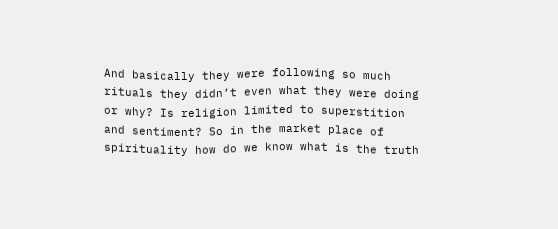And basically they were following so much rituals they didn’t even what they were doing or why? Is religion limited to superstition and sentiment? So in the market place of spirituality how do we know what is the truth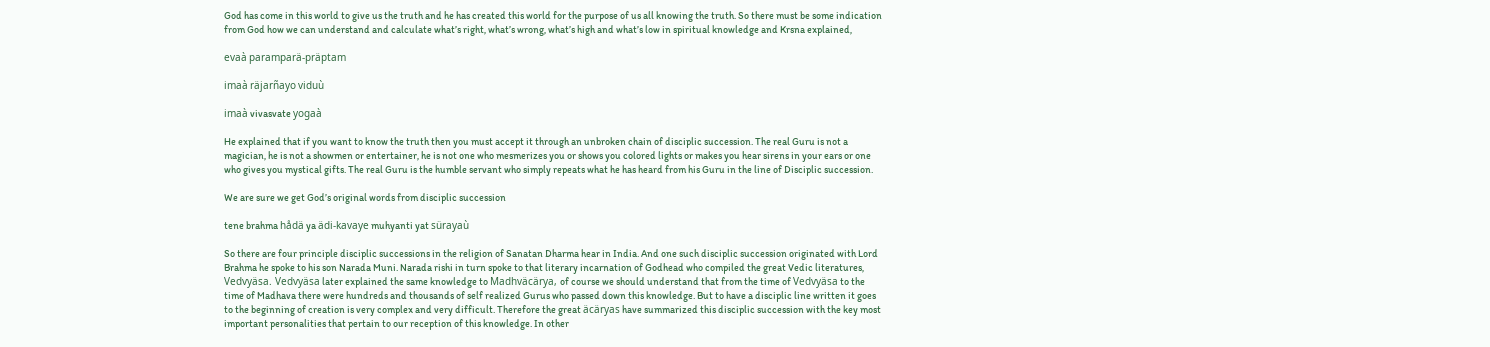God has come in this world to give us the truth and he has created this world for the purpose of us all knowing the truth. So there must be some indication from God how we can understand and calculate what’s right, what’s wrong, what’s high and what’s low in spiritual knowledge and Krsna explained,

evaà paramparä-präptam

imaà räjarñayo viduù

imaà vivasvate yogaà

He explained that if you want to know the truth then you must accept it through an unbroken chain of disciplic succession. The real Guru is not a magician, he is not a showmen or entertainer, he is not one who mesmerizes you or shows you colored lights or makes you hear sirens in your ears or one who gives you mystical gifts. The real Guru is the humble servant who simply repeats what he has heard from his Guru in the line of Disciplic succession.

We are sure we get God’s original words from disciplic succession

tene brahma hådä ya ädi-kavaye muhyanti yat sürayaù

So there are four principle disciplic successions in the religion of Sanatan Dharma hear in India. And one such disciplic succession originated with Lord Brahma he spoke to his son Narada Muni. Narada rishi in turn spoke to that literary incarnation of Godhead who compiled the great Vedic literatures, Vedvyäsa. Vedvyäsa later explained the same knowledge to Madhväcärya, of course we should understand that from the time of Vedvyäsa to the time of Madhava there were hundreds and thousands of self realized Gurus who passed down this knowledge. But to have a disciplic line written it goes to the beginning of creation is very complex and very difficult. Therefore the great äcäryas have summarized this disciplic succession with the key most important personalities that pertain to our reception of this knowledge. In other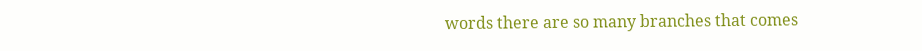words there are so many branches that comes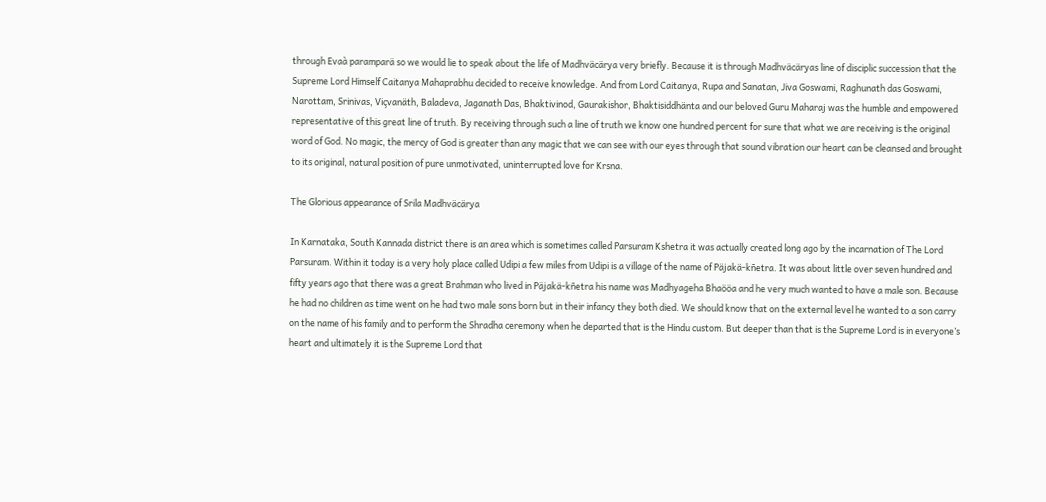through Evaà paramparä so we would lie to speak about the life of Madhväcärya very briefly. Because it is through Madhväcäryas line of disciplic succession that the Supreme Lord Himself Caitanya Mahaprabhu decided to receive knowledge. And from Lord Caitanya, Rupa and Sanatan, Jiva Goswami, Raghunath das Goswami, Narottam, Srinivas, Viçvanäth, Baladeva, Jaganath Das, Bhaktivinod, Gaurakishor, Bhaktisiddhänta and our beloved Guru Maharaj was the humble and empowered representative of this great line of truth. By receiving through such a line of truth we know one hundred percent for sure that what we are receiving is the original word of God. No magic, the mercy of God is greater than any magic that we can see with our eyes through that sound vibration our heart can be cleansed and brought to its original, natural position of pure unmotivated, uninterrupted love for Krsna.

The Glorious appearance of Srila Madhväcärya

In Karnataka, South Kannada district there is an area which is sometimes called Parsuram Kshetra it was actually created long ago by the incarnation of The Lord Parsuram. Within it today is a very holy place called Udipi a few miles from Udipi is a village of the name of Päjakä-kñetra. It was about little over seven hundred and fifty years ago that there was a great Brahman who lived in Päjakä-kñetra his name was Madhyageha Bhaööa and he very much wanted to have a male son. Because he had no children as time went on he had two male sons born but in their infancy they both died. We should know that on the external level he wanted to a son carry on the name of his family and to perform the Shradha ceremony when he departed that is the Hindu custom. But deeper than that is the Supreme Lord is in everyone’s heart and ultimately it is the Supreme Lord that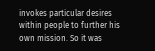invokes particular desires within people to further his own mission. So it was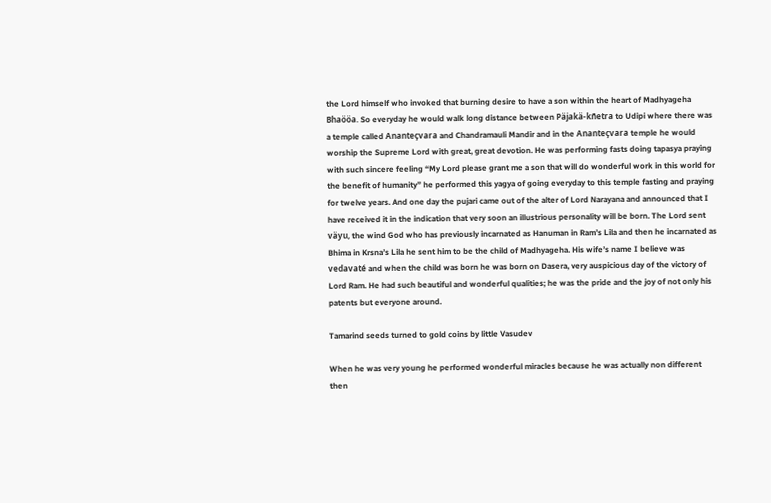the Lord himself who invoked that burning desire to have a son within the heart of Madhyageha Bhaööa. So everyday he would walk long distance between Päjakä-kñetra to Udipi where there was a temple called Ananteçvara and Chandramauli Mandir and in the Ananteçvara temple he would worship the Supreme Lord with great, great devotion. He was performing fasts doing tapasya praying with such sincere feeling “My Lord please grant me a son that will do wonderful work in this world for the benefit of humanity” he performed this yagya of going everyday to this temple fasting and praying for twelve years. And one day the pujari came out of the alter of Lord Narayana and announced that I have received it in the indication that very soon an illustrious personality will be born. The Lord sent väyu, the wind God who has previously incarnated as Hanuman in Ram’s Lila and then he incarnated as Bhima in Krsna’s Lila he sent him to be the child of Madhyageha. His wife’s name I believe was vedavaté and when the child was born he was born on Dasera, very auspicious day of the victory of Lord Ram. He had such beautiful and wonderful qualities; he was the pride and the joy of not only his patents but everyone around.

Tamarind seeds turned to gold coins by little Vasudev

When he was very young he performed wonderful miracles because he was actually non different then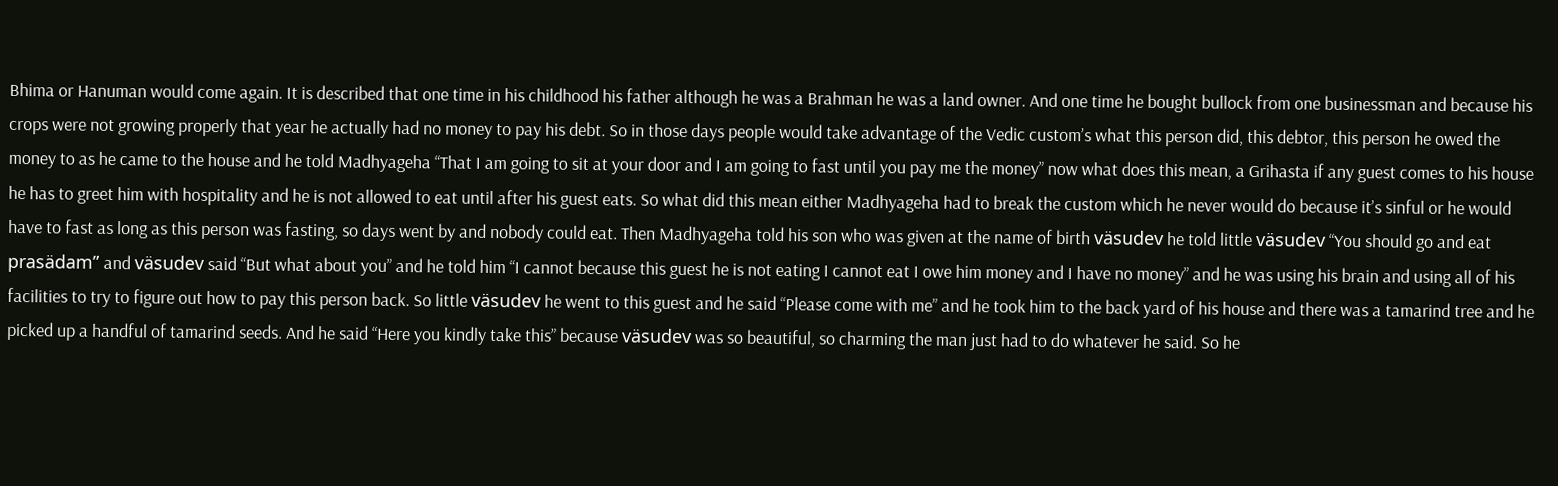Bhima or Hanuman would come again. It is described that one time in his childhood his father although he was a Brahman he was a land owner. And one time he bought bullock from one businessman and because his crops were not growing properly that year he actually had no money to pay his debt. So in those days people would take advantage of the Vedic custom’s what this person did, this debtor, this person he owed the money to as he came to the house and he told Madhyageha “That I am going to sit at your door and I am going to fast until you pay me the money” now what does this mean, a Grihasta if any guest comes to his house he has to greet him with hospitality and he is not allowed to eat until after his guest eats. So what did this mean either Madhyageha had to break the custom which he never would do because it’s sinful or he would have to fast as long as this person was fasting, so days went by and nobody could eat. Then Madhyageha told his son who was given at the name of birth väsudev he told little väsudev “You should go and eat prasädam” and väsudev said “But what about you” and he told him “I cannot because this guest he is not eating I cannot eat I owe him money and I have no money” and he was using his brain and using all of his facilities to try to figure out how to pay this person back. So little väsudev he went to this guest and he said “Please come with me” and he took him to the back yard of his house and there was a tamarind tree and he picked up a handful of tamarind seeds. And he said “Here you kindly take this” because väsudev was so beautiful, so charming the man just had to do whatever he said. So he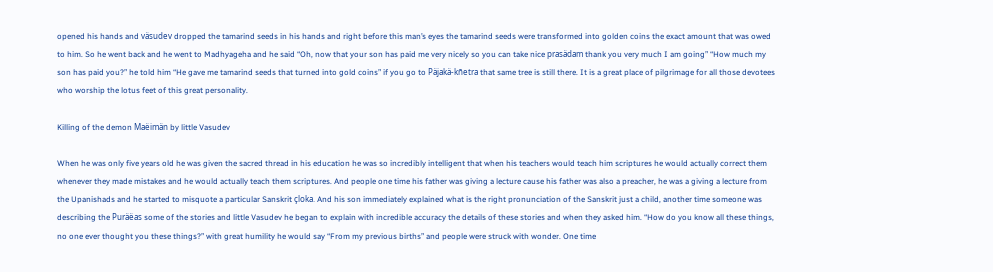opened his hands and väsudev dropped the tamarind seeds in his hands and right before this man’s eyes the tamarind seeds were transformed into golden coins the exact amount that was owed to him. So he went back and he went to Madhyageha and he said “Oh, now that your son has paid me very nicely so you can take nice prasädam thank you very much I am going” “How much my son has paid you?” he told him “He gave me tamarind seeds that turned into gold coins” if you go to Päjakä-kñetra that same tree is still there. It is a great place of pilgrimage for all those devotees who worship the lotus feet of this great personality.

Killing of the demon Maëimän by little Vasudev

When he was only five years old he was given the sacred thread in his education he was so incredibly intelligent that when his teachers would teach him scriptures he would actually correct them whenever they made mistakes and he would actually teach them scriptures. And people one time his father was giving a lecture cause his father was also a preacher, he was a giving a lecture from the Upanishads and he started to misquote a particular Sanskrit çloka. And his son immediately explained what is the right pronunciation of the Sanskrit just a child, another time someone was describing the Puräëas some of the stories and little Vasudev he began to explain with incredible accuracy the details of these stories and when they asked him. “How do you know all these things, no one ever thought you these things?” with great humility he would say “From my previous births” and people were struck with wonder. One time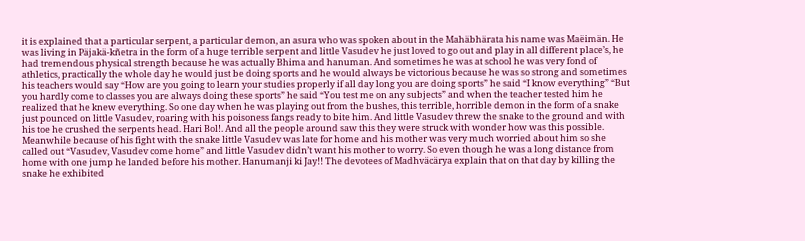it is explained that a particular serpent, a particular demon, an asura who was spoken about in the Mahäbhärata his name was Maëimän. He was living in Päjakä-kñetra in the form of a huge terrible serpent and little Vasudev he just loved to go out and play in all different place’s, he had tremendous physical strength because he was actually Bhima and hanuman. And sometimes he was at school he was very fond of athletics, practically the whole day he would just be doing sports and he would always be victorious because he was so strong and sometimes his teachers would say “How are you going to learn your studies properly if all day long you are doing sports” he said “I know everything” “But you hardly come to classes you are always doing these sports” he said “You test me on any subjects” and when the teacher tested him he realized that he knew everything. So one day when he was playing out from the bushes, this terrible, horrible demon in the form of a snake just pounced on little Vasudev, roaring with his poisoness fangs ready to bite him. And little Vasudev threw the snake to the ground and with his toe he crushed the serpents head. Hari Bol!. And all the people around saw this they were struck with wonder how was this possible. Meanwhile because of his fight with the snake little Vasudev was late for home and his mother was very much worried about him so she called out “Vasudev, Vasudev come home” and little Vasudev didn’t want his mother to worry. So even though he was a long distance from home with one jump he landed before his mother. Hanumanji ki Jay!! The devotees of Madhväcärya explain that on that day by killing the snake he exhibited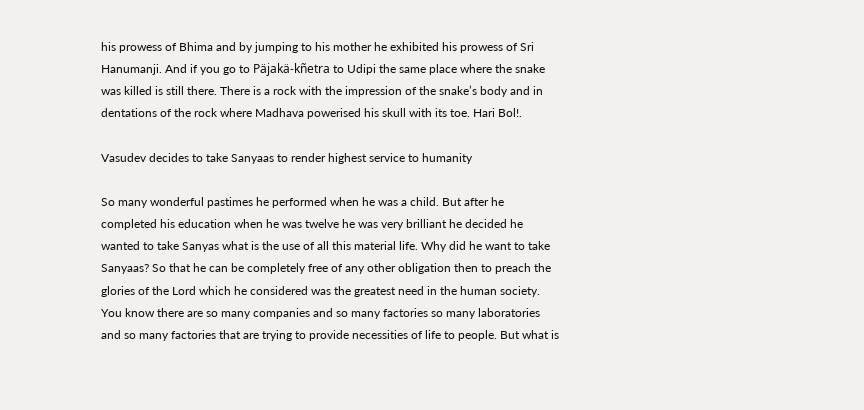his prowess of Bhima and by jumping to his mother he exhibited his prowess of Sri Hanumanji. And if you go to Päjakä-kñetra to Udipi the same place where the snake was killed is still there. There is a rock with the impression of the snake’s body and in dentations of the rock where Madhava powerised his skull with its toe. Hari Bol!.

Vasudev decides to take Sanyaas to render highest service to humanity

So many wonderful pastimes he performed when he was a child. But after he completed his education when he was twelve he was very brilliant he decided he wanted to take Sanyas what is the use of all this material life. Why did he want to take Sanyaas? So that he can be completely free of any other obligation then to preach the glories of the Lord which he considered was the greatest need in the human society. You know there are so many companies and so many factories so many laboratories and so many factories that are trying to provide necessities of life to people. But what is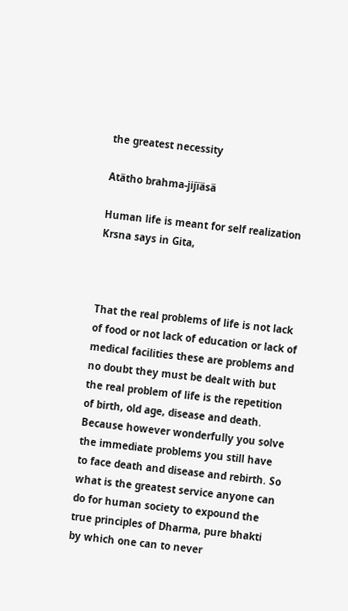the greatest necessity

Atätho brahma-jijïäsä

Human life is meant for self realization Krsna says in Gita,



That the real problems of life is not lack of food or not lack of education or lack of medical facilities these are problems and no doubt they must be dealt with but the real problem of life is the repetition of birth, old age, disease and death. Because however wonderfully you solve the immediate problems you still have to face death and disease and rebirth. So what is the greatest service anyone can do for human society to expound the true principles of Dharma, pure bhakti by which one can to never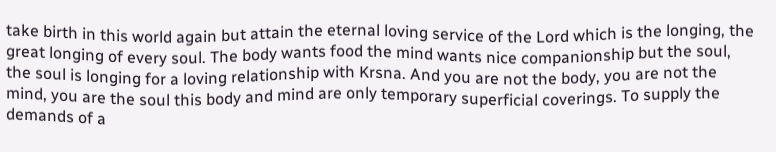take birth in this world again but attain the eternal loving service of the Lord which is the longing, the great longing of every soul. The body wants food the mind wants nice companionship but the soul, the soul is longing for a loving relationship with Krsna. And you are not the body, you are not the mind, you are the soul this body and mind are only temporary superficial coverings. To supply the demands of a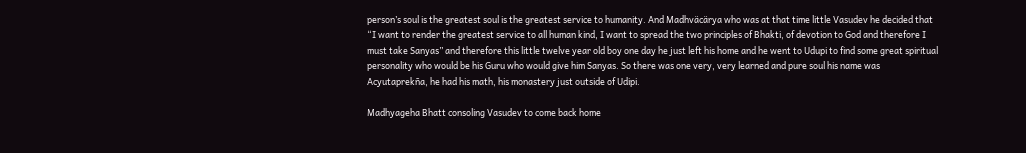person’s soul is the greatest soul is the greatest service to humanity. And Madhväcärya who was at that time little Vasudev he decided that “I want to render the greatest service to all human kind, I want to spread the two principles of Bhakti, of devotion to God and therefore I must take Sanyas” and therefore this little twelve year old boy one day he just left his home and he went to Udupi to find some great spiritual personality who would be his Guru who would give him Sanyas. So there was one very, very learned and pure soul his name was Acyutaprekña, he had his math, his monastery just outside of Udipi.

Madhyageha Bhatt consoling Vasudev to come back home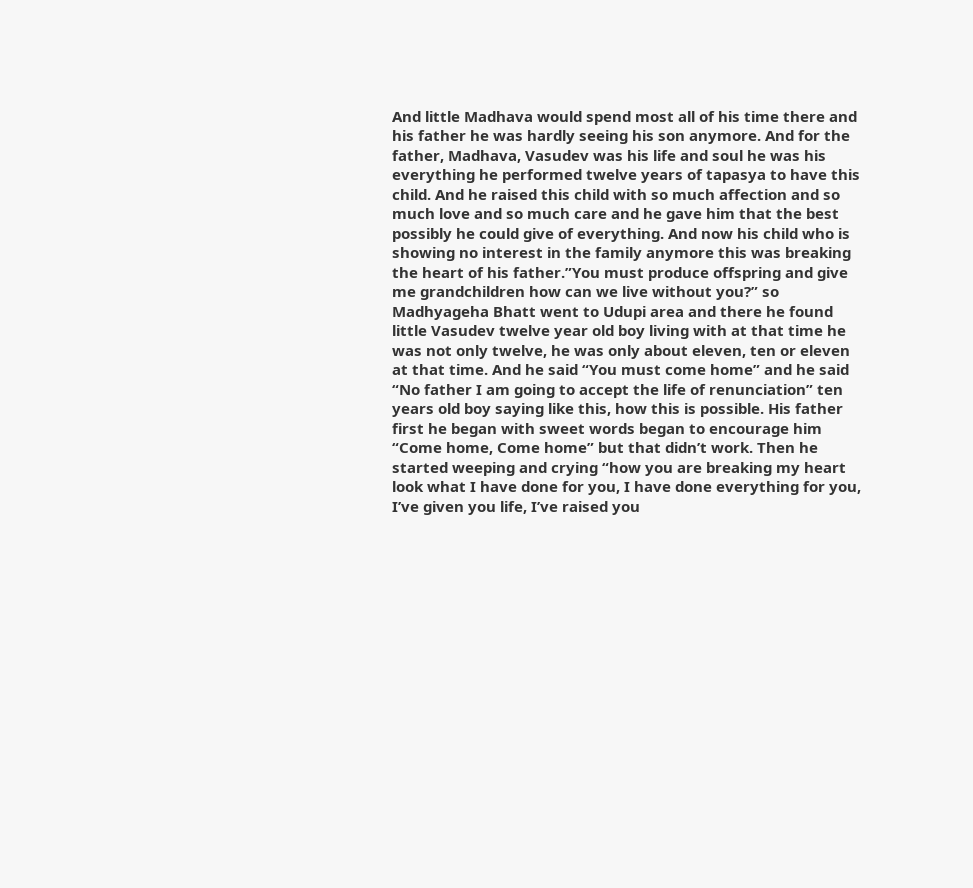And little Madhava would spend most all of his time there and his father he was hardly seeing his son anymore. And for the father, Madhava, Vasudev was his life and soul he was his everything he performed twelve years of tapasya to have this child. And he raised this child with so much affection and so much love and so much care and he gave him that the best possibly he could give of everything. And now his child who is showing no interest in the family anymore this was breaking the heart of his father.”You must produce offspring and give me grandchildren how can we live without you?” so Madhyageha Bhatt went to Udupi area and there he found little Vasudev twelve year old boy living with at that time he was not only twelve, he was only about eleven, ten or eleven at that time. And he said “You must come home” and he said “No father I am going to accept the life of renunciation” ten years old boy saying like this, how this is possible. His father first he began with sweet words began to encourage him “Come home, Come home” but that didn’t work. Then he started weeping and crying “how you are breaking my heart look what I have done for you, I have done everything for you, I’ve given you life, I’ve raised you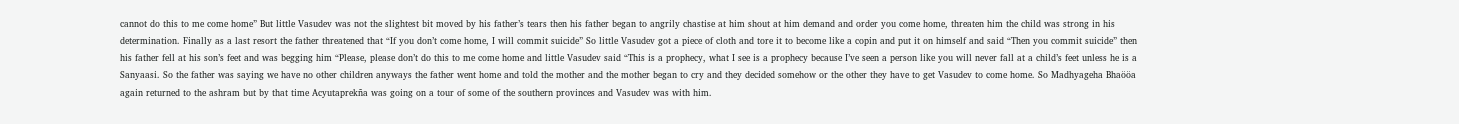cannot do this to me come home” But little Vasudev was not the slightest bit moved by his father’s tears then his father began to angrily chastise at him shout at him demand and order you come home, threaten him the child was strong in his determination. Finally as a last resort the father threatened that “If you don’t come home, I will commit suicide” So little Vasudev got a piece of cloth and tore it to become like a copin and put it on himself and said “Then you commit suicide” then his father fell at his son’s feet and was begging him “Please, please don’t do this to me come home and little Vasudev said “This is a prophecy, what I see is a prophecy because I’ve seen a person like you will never fall at a child’s feet unless he is a Sanyaasi. So the father was saying we have no other children anyways the father went home and told the mother and the mother began to cry and they decided somehow or the other they have to get Vasudev to come home. So Madhyageha Bhaööa again returned to the ashram but by that time Acyutaprekña was going on a tour of some of the southern provinces and Vasudev was with him.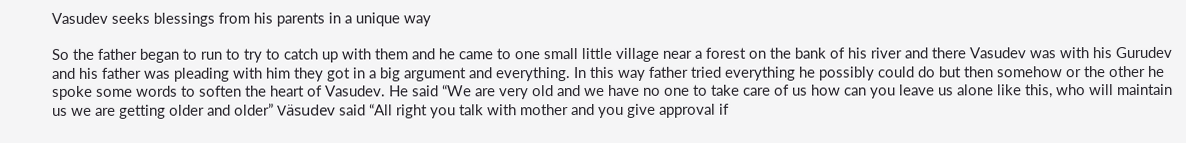Vasudev seeks blessings from his parents in a unique way

So the father began to run to try to catch up with them and he came to one small little village near a forest on the bank of his river and there Vasudev was with his Gurudev and his father was pleading with him they got in a big argument and everything. In this way father tried everything he possibly could do but then somehow or the other he spoke some words to soften the heart of Vasudev. He said “We are very old and we have no one to take care of us how can you leave us alone like this, who will maintain us we are getting older and older” Väsudev said “All right you talk with mother and you give approval if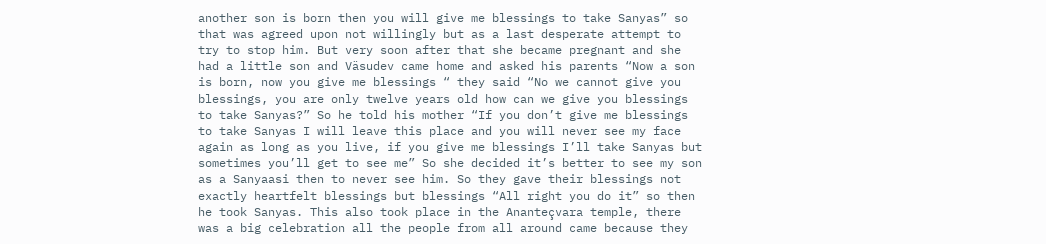another son is born then you will give me blessings to take Sanyas” so that was agreed upon not willingly but as a last desperate attempt to try to stop him. But very soon after that she became pregnant and she had a little son and Väsudev came home and asked his parents “Now a son is born, now you give me blessings “ they said “No we cannot give you blessings, you are only twelve years old how can we give you blessings to take Sanyas?” So he told his mother “If you don’t give me blessings to take Sanyas I will leave this place and you will never see my face again as long as you live, if you give me blessings I’ll take Sanyas but sometimes you’ll get to see me” So she decided it’s better to see my son as a Sanyaasi then to never see him. So they gave their blessings not exactly heartfelt blessings but blessings “All right you do it” so then he took Sanyas. This also took place in the Ananteçvara temple, there was a big celebration all the people from all around came because they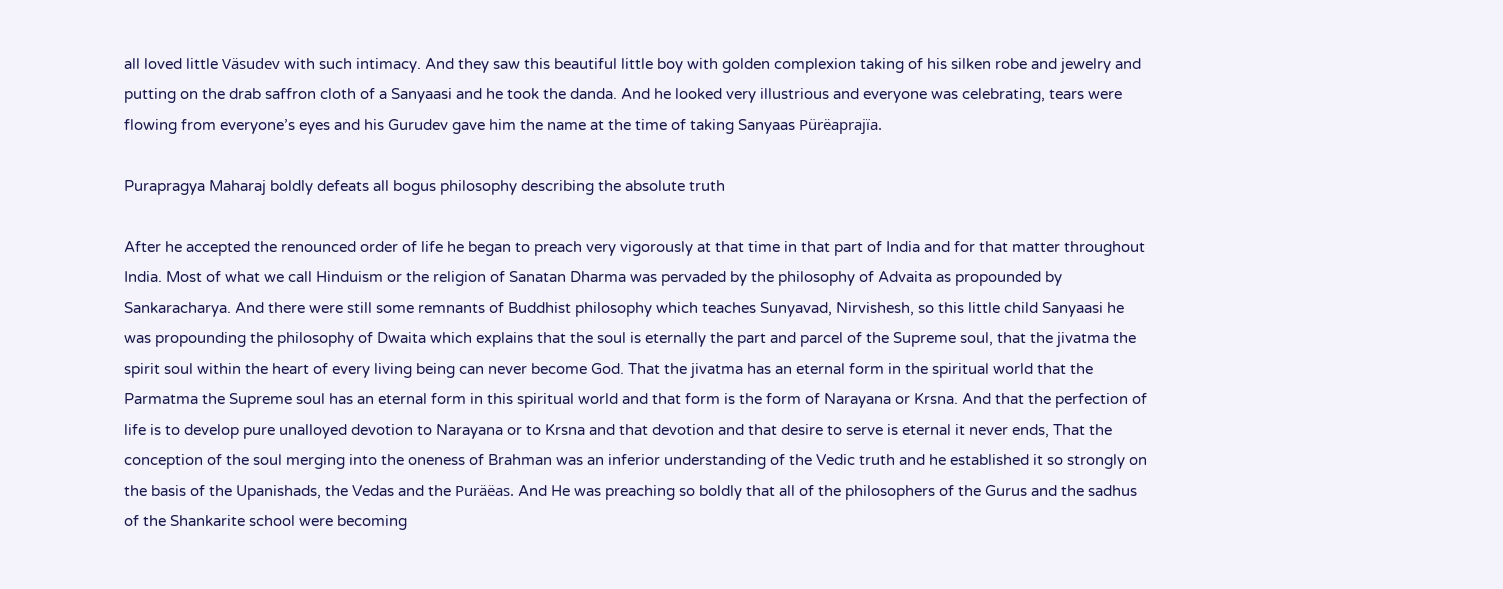all loved little Väsudev with such intimacy. And they saw this beautiful little boy with golden complexion taking of his silken robe and jewelry and putting on the drab saffron cloth of a Sanyaasi and he took the danda. And he looked very illustrious and everyone was celebrating, tears were flowing from everyone’s eyes and his Gurudev gave him the name at the time of taking Sanyaas Pürëaprajïa.

Purapragya Maharaj boldly defeats all bogus philosophy describing the absolute truth

After he accepted the renounced order of life he began to preach very vigorously at that time in that part of India and for that matter throughout India. Most of what we call Hinduism or the religion of Sanatan Dharma was pervaded by the philosophy of Advaita as propounded by Sankaracharya. And there were still some remnants of Buddhist philosophy which teaches Sunyavad, Nirvishesh, so this little child Sanyaasi he was propounding the philosophy of Dwaita which explains that the soul is eternally the part and parcel of the Supreme soul, that the jivatma the spirit soul within the heart of every living being can never become God. That the jivatma has an eternal form in the spiritual world that the Parmatma the Supreme soul has an eternal form in this spiritual world and that form is the form of Narayana or Krsna. And that the perfection of life is to develop pure unalloyed devotion to Narayana or to Krsna and that devotion and that desire to serve is eternal it never ends, That the conception of the soul merging into the oneness of Brahman was an inferior understanding of the Vedic truth and he established it so strongly on the basis of the Upanishads, the Vedas and the Puräëas. And He was preaching so boldly that all of the philosophers of the Gurus and the sadhus of the Shankarite school were becoming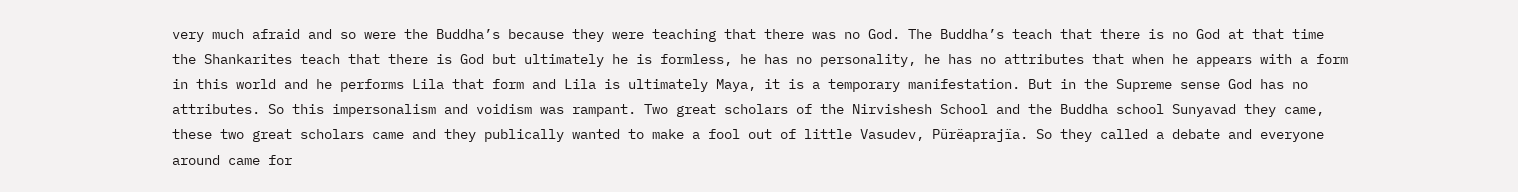very much afraid and so were the Buddha’s because they were teaching that there was no God. The Buddha’s teach that there is no God at that time the Shankarites teach that there is God but ultimately he is formless, he has no personality, he has no attributes that when he appears with a form in this world and he performs Lila that form and Lila is ultimately Maya, it is a temporary manifestation. But in the Supreme sense God has no attributes. So this impersonalism and voidism was rampant. Two great scholars of the Nirvishesh School and the Buddha school Sunyavad they came, these two great scholars came and they publically wanted to make a fool out of little Vasudev, Pürëaprajïa. So they called a debate and everyone around came for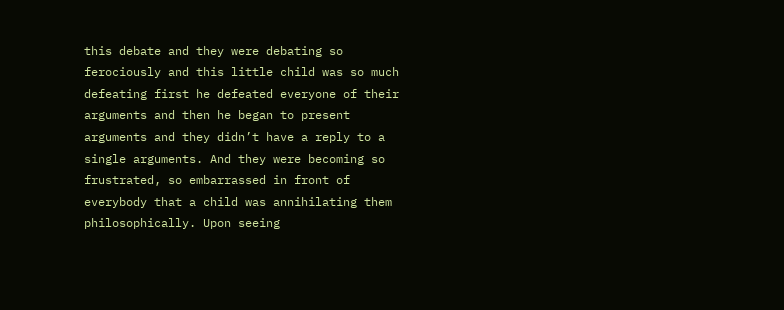this debate and they were debating so ferociously and this little child was so much defeating first he defeated everyone of their arguments and then he began to present arguments and they didn’t have a reply to a single arguments. And they were becoming so frustrated, so embarrassed in front of everybody that a child was annihilating them philosophically. Upon seeing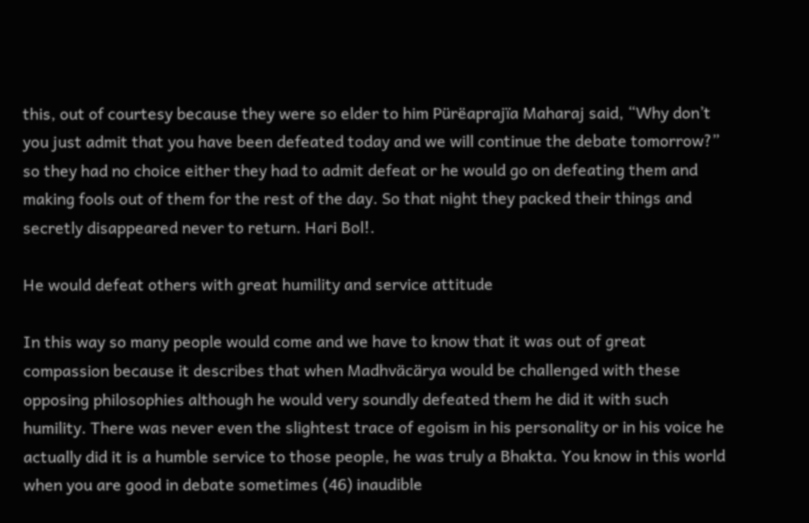this, out of courtesy because they were so elder to him Pürëaprajïa Maharaj said, “Why don’t you just admit that you have been defeated today and we will continue the debate tomorrow?” so they had no choice either they had to admit defeat or he would go on defeating them and making fools out of them for the rest of the day. So that night they packed their things and secretly disappeared never to return. Hari Bol!.

He would defeat others with great humility and service attitude

In this way so many people would come and we have to know that it was out of great compassion because it describes that when Madhväcärya would be challenged with these opposing philosophies although he would very soundly defeated them he did it with such humility. There was never even the slightest trace of egoism in his personality or in his voice he actually did it is a humble service to those people, he was truly a Bhakta. You know in this world when you are good in debate sometimes (46) inaudible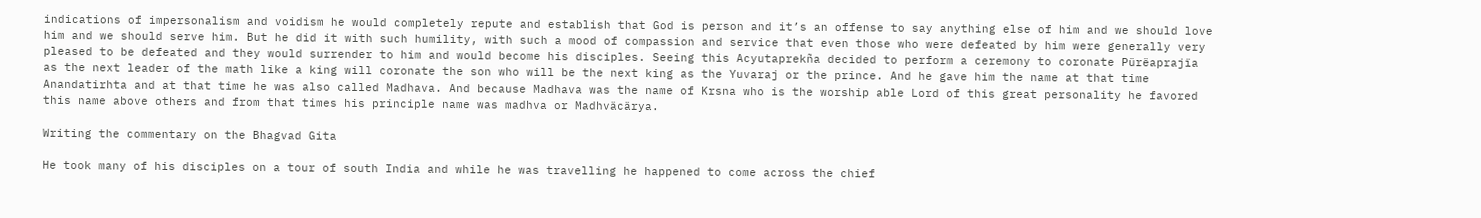indications of impersonalism and voidism he would completely repute and establish that God is person and it’s an offense to say anything else of him and we should love him and we should serve him. But he did it with such humility, with such a mood of compassion and service that even those who were defeated by him were generally very pleased to be defeated and they would surrender to him and would become his disciples. Seeing this Acyutaprekña decided to perform a ceremony to coronate Pürëaprajïa as the next leader of the math like a king will coronate the son who will be the next king as the Yuvaraj or the prince. And he gave him the name at that time Anandatirhta and at that time he was also called Madhava. And because Madhava was the name of Krsna who is the worship able Lord of this great personality he favored this name above others and from that times his principle name was madhva or Madhväcärya.

Writing the commentary on the Bhagvad Gita

He took many of his disciples on a tour of south India and while he was travelling he happened to come across the chief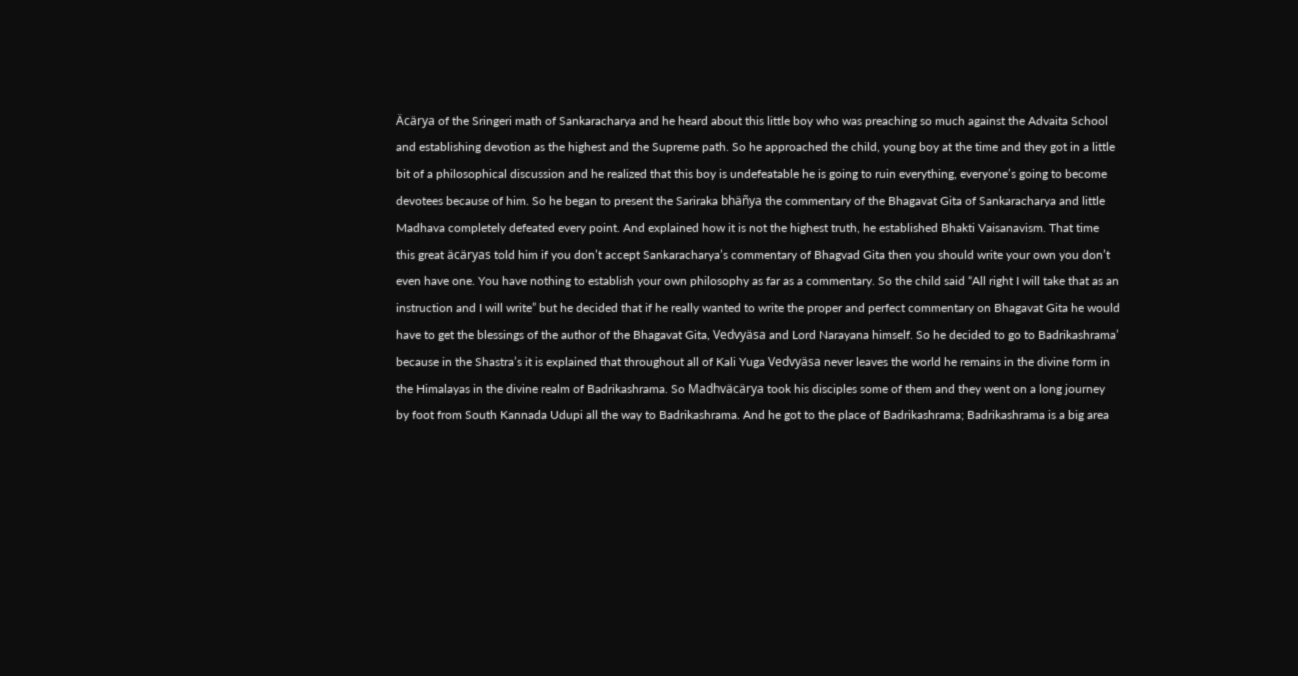Äcärya of the Sringeri math of Sankaracharya and he heard about this little boy who was preaching so much against the Advaita School and establishing devotion as the highest and the Supreme path. So he approached the child, young boy at the time and they got in a little bit of a philosophical discussion and he realized that this boy is undefeatable he is going to ruin everything, everyone’s going to become devotees because of him. So he began to present the Sariraka bhäñya the commentary of the Bhagavat Gita of Sankaracharya and little Madhava completely defeated every point. And explained how it is not the highest truth, he established Bhakti Vaisanavism. That time this great äcäryas told him if you don’t accept Sankaracharya’s commentary of Bhagvad Gita then you should write your own you don’t even have one. You have nothing to establish your own philosophy as far as a commentary. So the child said “All right I will take that as an instruction and I will write” but he decided that if he really wanted to write the proper and perfect commentary on Bhagavat Gita he would have to get the blessings of the author of the Bhagavat Gita, Vedvyäsa and Lord Narayana himself. So he decided to go to Badrikashrama’ because in the Shastra’s it is explained that throughout all of Kali Yuga Vedvyäsa never leaves the world he remains in the divine form in the Himalayas in the divine realm of Badrikashrama. So Madhväcärya took his disciples some of them and they went on a long journey by foot from South Kannada Udupi all the way to Badrikashrama. And he got to the place of Badrikashrama; Badrikashrama is a big area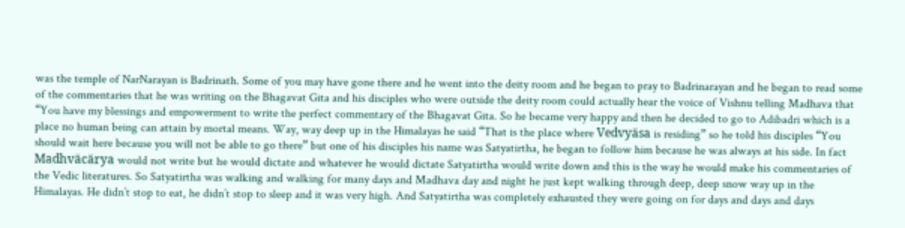was the temple of NarNarayan is Badrinath. Some of you may have gone there and he went into the deity room and he began to pray to Badrinarayan and he began to read some of the commentaries that he was writing on the Bhagavat Gita and his disciples who were outside the deity room could actually hear the voice of Vishnu telling Madhava that “You have my blessings and empowerment to write the perfect commentary of the Bhagavat Gita. So he became very happy and then he decided to go to Adibadri which is a place no human being can attain by mortal means. Way, way deep up in the Himalayas he said “That is the place where Vedvyäsa is residing” so he told his disciples “You should wait here because you will not be able to go there” but one of his disciples his name was Satyatirtha, he began to follow him because he was always at his side. In fact Madhväcärya would not write but he would dictate and whatever he would dictate Satyatirtha would write down and this is the way he would make his commentaries of the Vedic literatures. So Satyatirtha was walking and walking for many days and Madhava day and night he just kept walking through deep, deep snow way up in the Himalayas. He didn’t stop to eat, he didn’t stop to sleep and it was very high. And Satyatirtha was completely exhausted they were going on for days and days and days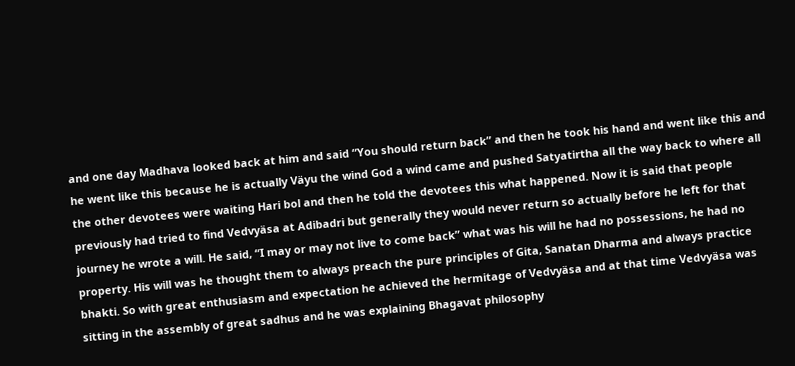and one day Madhava looked back at him and said “You should return back” and then he took his hand and went like this and he went like this because he is actually Väyu the wind God a wind came and pushed Satyatirtha all the way back to where all the other devotees were waiting Hari bol and then he told the devotees this what happened. Now it is said that people previously had tried to find Vedvyäsa at Adibadri but generally they would never return so actually before he left for that journey he wrote a will. He said, “I may or may not live to come back” what was his will he had no possessions, he had no property. His will was he thought them to always preach the pure principles of Gita, Sanatan Dharma and always practice bhakti. So with great enthusiasm and expectation he achieved the hermitage of Vedvyäsa and at that time Vedvyäsa was sitting in the assembly of great sadhus and he was explaining Bhagavat philosophy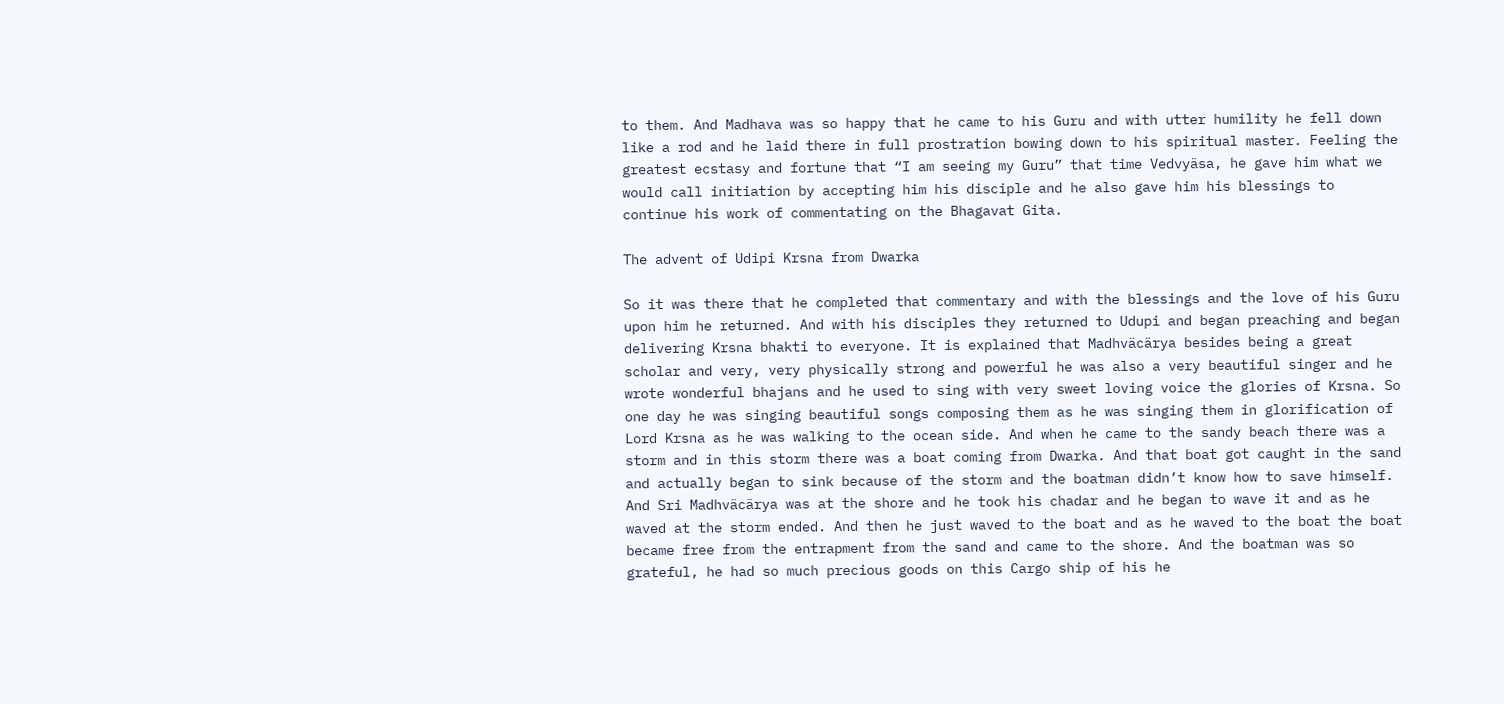to them. And Madhava was so happy that he came to his Guru and with utter humility he fell down like a rod and he laid there in full prostration bowing down to his spiritual master. Feeling the greatest ecstasy and fortune that “I am seeing my Guru” that time Vedvyäsa, he gave him what we would call initiation by accepting him his disciple and he also gave him his blessings to continue his work of commentating on the Bhagavat Gita.

The advent of Udipi Krsna from Dwarka

So it was there that he completed that commentary and with the blessings and the love of his Guru upon him he returned. And with his disciples they returned to Udupi and began preaching and began delivering Krsna bhakti to everyone. It is explained that Madhväcärya besides being a great scholar and very, very physically strong and powerful he was also a very beautiful singer and he wrote wonderful bhajans and he used to sing with very sweet loving voice the glories of Krsna. So one day he was singing beautiful songs composing them as he was singing them in glorification of Lord Krsna as he was walking to the ocean side. And when he came to the sandy beach there was a storm and in this storm there was a boat coming from Dwarka. And that boat got caught in the sand and actually began to sink because of the storm and the boatman didn’t know how to save himself. And Sri Madhväcärya was at the shore and he took his chadar and he began to wave it and as he waved at the storm ended. And then he just waved to the boat and as he waved to the boat the boat became free from the entrapment from the sand and came to the shore. And the boatman was so grateful, he had so much precious goods on this Cargo ship of his he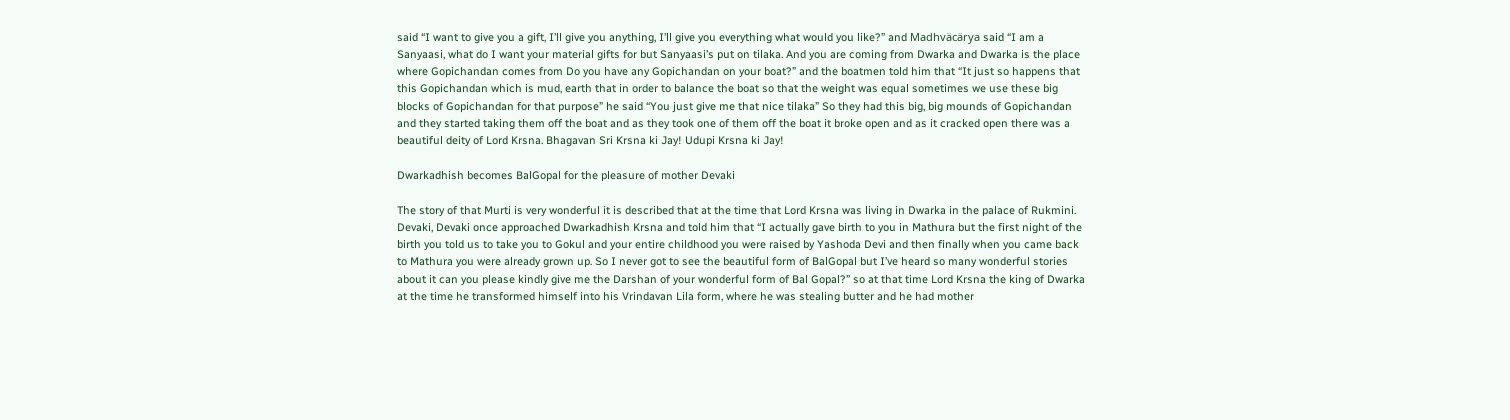said “I want to give you a gift, I’ll give you anything, I’ll give you everything what would you like?” and Madhväcärya said “I am a Sanyaasi, what do I want your material gifts for but Sanyaasi’s put on tilaka. And you are coming from Dwarka and Dwarka is the place where Gopichandan comes from Do you have any Gopichandan on your boat?” and the boatmen told him that “It just so happens that this Gopichandan which is mud, earth that in order to balance the boat so that the weight was equal sometimes we use these big blocks of Gopichandan for that purpose” he said “You just give me that nice tilaka” So they had this big, big mounds of Gopichandan and they started taking them off the boat and as they took one of them off the boat it broke open and as it cracked open there was a beautiful deity of Lord Krsna. Bhagavan Sri Krsna ki Jay! Udupi Krsna ki Jay!

Dwarkadhish becomes BalGopal for the pleasure of mother Devaki

The story of that Murti is very wonderful it is described that at the time that Lord Krsna was living in Dwarka in the palace of Rukmini. Devaki, Devaki once approached Dwarkadhish Krsna and told him that “I actually gave birth to you in Mathura but the first night of the birth you told us to take you to Gokul and your entire childhood you were raised by Yashoda Devi and then finally when you came back to Mathura you were already grown up. So I never got to see the beautiful form of BalGopal but I’ve heard so many wonderful stories about it can you please kindly give me the Darshan of your wonderful form of Bal Gopal?” so at that time Lord Krsna the king of Dwarka at the time he transformed himself into his Vrindavan Lila form, where he was stealing butter and he had mother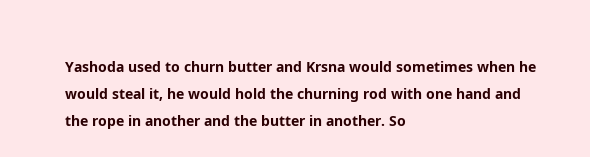Yashoda used to churn butter and Krsna would sometimes when he would steal it, he would hold the churning rod with one hand and the rope in another and the butter in another. So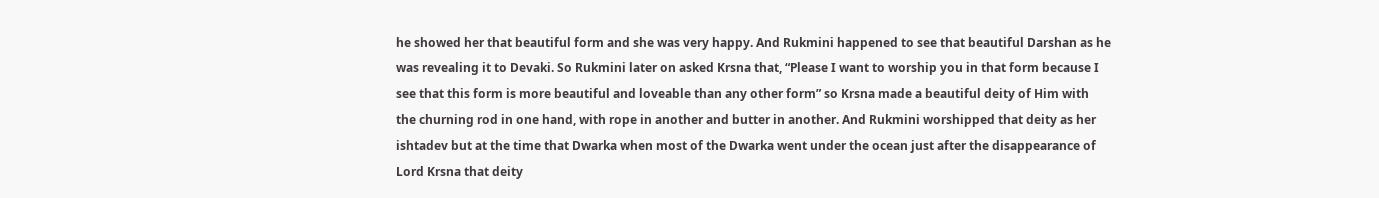he showed her that beautiful form and she was very happy. And Rukmini happened to see that beautiful Darshan as he was revealing it to Devaki. So Rukmini later on asked Krsna that, “Please I want to worship you in that form because I see that this form is more beautiful and loveable than any other form” so Krsna made a beautiful deity of Him with the churning rod in one hand, with rope in another and butter in another. And Rukmini worshipped that deity as her ishtadev but at the time that Dwarka when most of the Dwarka went under the ocean just after the disappearance of Lord Krsna that deity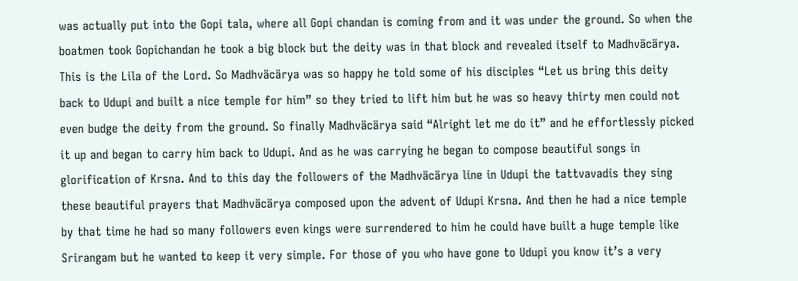was actually put into the Gopi tala, where all Gopi chandan is coming from and it was under the ground. So when the boatmen took Gopichandan he took a big block but the deity was in that block and revealed itself to Madhväcärya. This is the Lila of the Lord. So Madhväcärya was so happy he told some of his disciples “Let us bring this deity back to Udupi and built a nice temple for him” so they tried to lift him but he was so heavy thirty men could not even budge the deity from the ground. So finally Madhväcärya said “Alright let me do it” and he effortlessly picked it up and began to carry him back to Udupi. And as he was carrying he began to compose beautiful songs in glorification of Krsna. And to this day the followers of the Madhväcärya line in Udupi the tattvavadis they sing these beautiful prayers that Madhväcärya composed upon the advent of Udupi Krsna. And then he had a nice temple by that time he had so many followers even kings were surrendered to him he could have built a huge temple like Srirangam but he wanted to keep it very simple. For those of you who have gone to Udupi you know it’s a very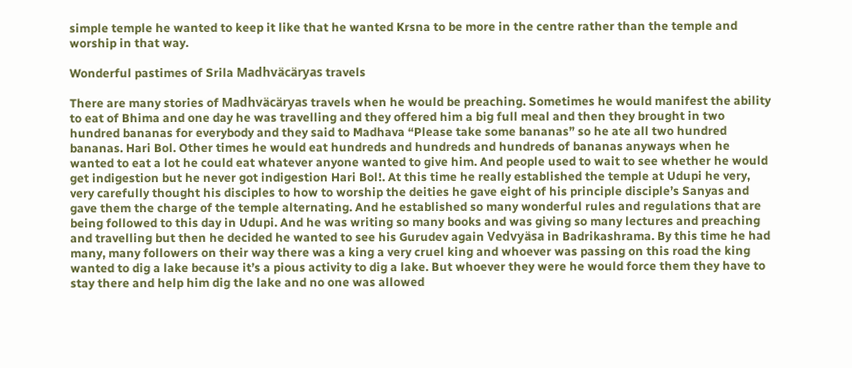simple temple he wanted to keep it like that he wanted Krsna to be more in the centre rather than the temple and worship in that way.

Wonderful pastimes of Srila Madhväcäryas travels

There are many stories of Madhväcäryas travels when he would be preaching. Sometimes he would manifest the ability to eat of Bhima and one day he was travelling and they offered him a big full meal and then they brought in two hundred bananas for everybody and they said to Madhava “Please take some bananas” so he ate all two hundred bananas. Hari Bol. Other times he would eat hundreds and hundreds and hundreds of bananas anyways when he wanted to eat a lot he could eat whatever anyone wanted to give him. And people used to wait to see whether he would get indigestion but he never got indigestion Hari Bol!. At this time he really established the temple at Udupi he very, very carefully thought his disciples to how to worship the deities he gave eight of his principle disciple’s Sanyas and gave them the charge of the temple alternating. And he established so many wonderful rules and regulations that are being followed to this day in Udupi. And he was writing so many books and was giving so many lectures and preaching and travelling but then he decided he wanted to see his Gurudev again Vedvyäsa in Badrikashrama. By this time he had many, many followers on their way there was a king a very cruel king and whoever was passing on this road the king wanted to dig a lake because it’s a pious activity to dig a lake. But whoever they were he would force them they have to stay there and help him dig the lake and no one was allowed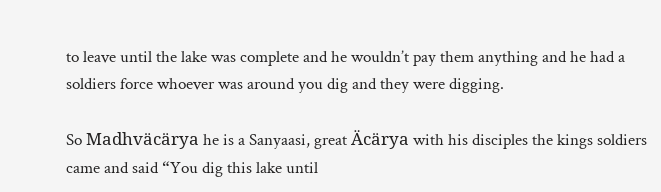to leave until the lake was complete and he wouldn’t pay them anything and he had a soldiers force whoever was around you dig and they were digging.

So Madhväcärya he is a Sanyaasi, great Äcärya with his disciples the kings soldiers came and said “You dig this lake until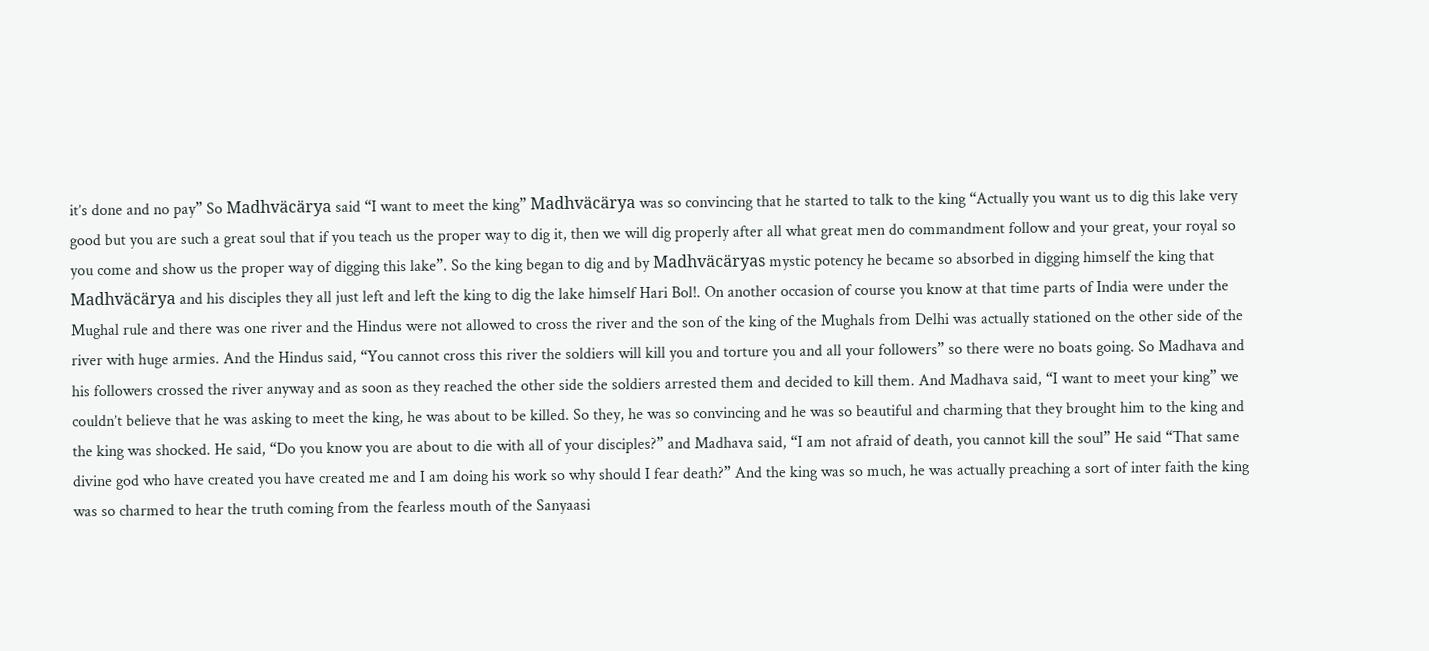it’s done and no pay” So Madhväcärya said “I want to meet the king” Madhväcärya was so convincing that he started to talk to the king “Actually you want us to dig this lake very good but you are such a great soul that if you teach us the proper way to dig it, then we will dig properly after all what great men do commandment follow and your great, your royal so you come and show us the proper way of digging this lake”. So the king began to dig and by Madhväcäryas mystic potency he became so absorbed in digging himself the king that Madhväcärya and his disciples they all just left and left the king to dig the lake himself Hari Bol!. On another occasion of course you know at that time parts of India were under the Mughal rule and there was one river and the Hindus were not allowed to cross the river and the son of the king of the Mughals from Delhi was actually stationed on the other side of the river with huge armies. And the Hindus said, “You cannot cross this river the soldiers will kill you and torture you and all your followers” so there were no boats going. So Madhava and his followers crossed the river anyway and as soon as they reached the other side the soldiers arrested them and decided to kill them. And Madhava said, “I want to meet your king” we couldn’t believe that he was asking to meet the king, he was about to be killed. So they, he was so convincing and he was so beautiful and charming that they brought him to the king and the king was shocked. He said, “Do you know you are about to die with all of your disciples?” and Madhava said, “I am not afraid of death, you cannot kill the soul” He said “That same divine god who have created you have created me and I am doing his work so why should I fear death?” And the king was so much, he was actually preaching a sort of inter faith the king was so charmed to hear the truth coming from the fearless mouth of the Sanyaasi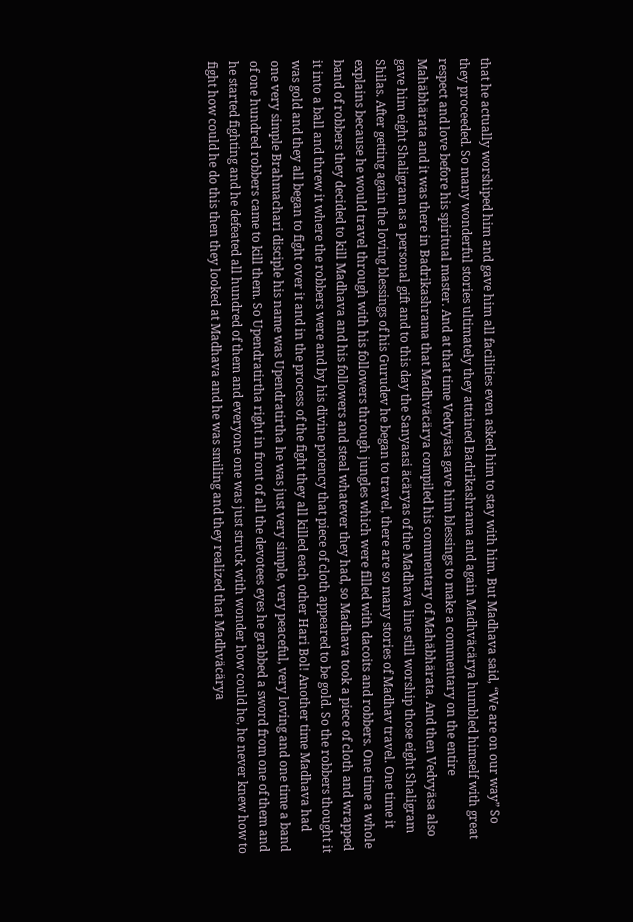that he actually worshiped him and gave him all facilities even asked him to stay with him. But Madhava said, “We are on our way” So they proceeded. So many wonderful stories ultimately they attained Badrikashrama and again Madhväcärya humbled himself with great respect and love before his spiritual master. And at that time Vedvyäsa gave him blessings to make a commentary on the entire Mahäbhärata and it was there in Badrikashrama that Madhväcärya compiled his commentary of Mahäbhärata. And then Vedvyäsa also gave him eight Shaligram as a personal gift and to this day the Sanyaasi äcäryas of the Madhava line still worship those eight Shaligram Shilas. After getting again the loving blessings of his Gurudev he began to travel, there are so many stories of Madhav travel. One time it explains because he would travel through with his followers through jungles which were filled with dacoits and robbers. One time a whole band of robbers they decided to kill Madhava and his followers and steal whatever they had, so Madhava took a piece of cloth and wrapped it into a ball and threw it where the robbers were and by his divine potency that piece of cloth appeared to be gold. So the robbers thought it was gold and they all began to fight over it and in the process of the fight they all killed each other Hari Bol! Another time Madhava had one very simple Brahmachari disciple his name was Upendratirtha he was just very simple, very peaceful, very loving and one time a band of one hundred robbers came to kill them. So Upendratirtha right in front of all the devotees eyes he grabbed a sword from one of them and he started fighting and he defeated all hundred of them and everyone one was just struck with wonder how could he, he never knew how to fight how could he do this then they looked at Madhava and he was smiling and they realized that Madhväcärya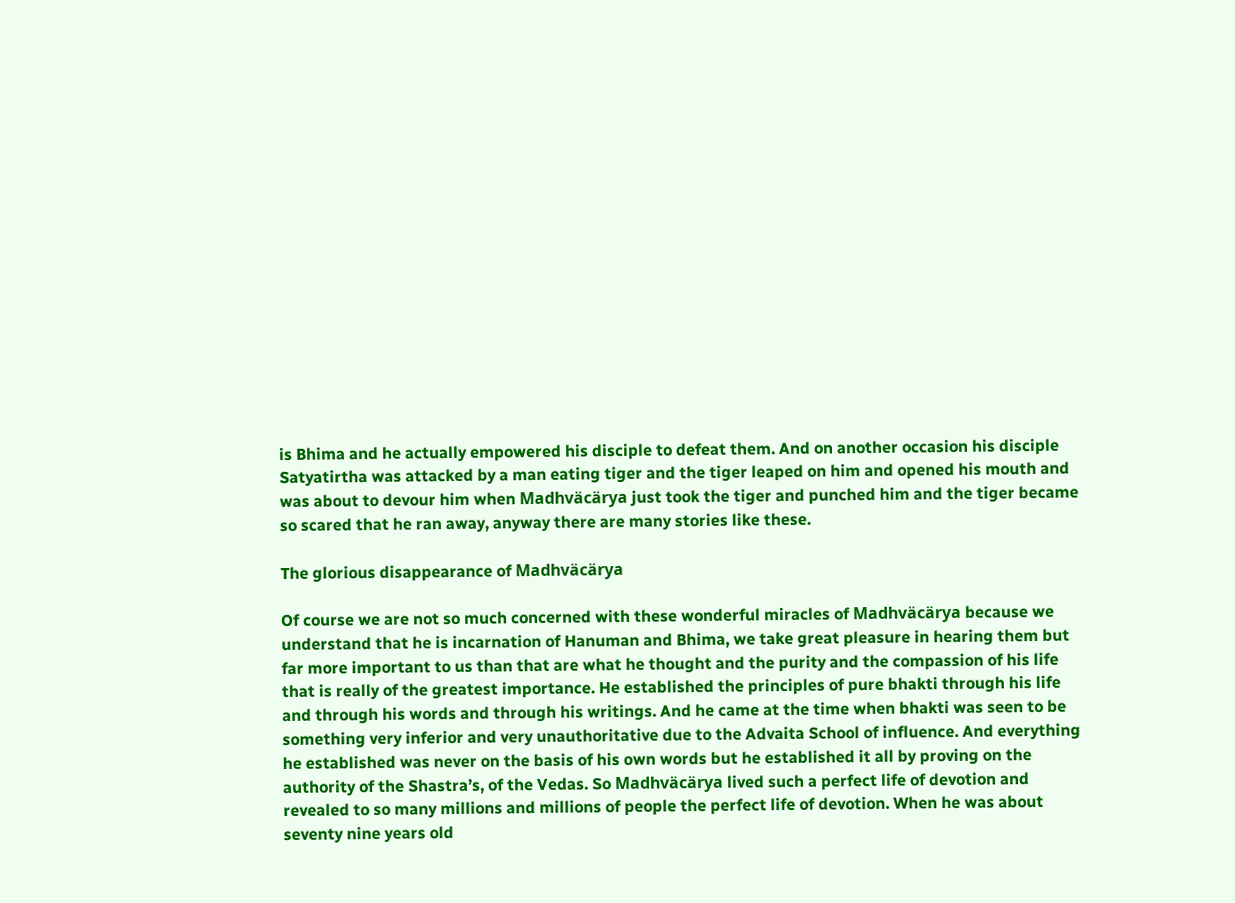is Bhima and he actually empowered his disciple to defeat them. And on another occasion his disciple Satyatirtha was attacked by a man eating tiger and the tiger leaped on him and opened his mouth and was about to devour him when Madhväcärya just took the tiger and punched him and the tiger became so scared that he ran away, anyway there are many stories like these.

The glorious disappearance of Madhväcärya

Of course we are not so much concerned with these wonderful miracles of Madhväcärya because we understand that he is incarnation of Hanuman and Bhima, we take great pleasure in hearing them but far more important to us than that are what he thought and the purity and the compassion of his life that is really of the greatest importance. He established the principles of pure bhakti through his life and through his words and through his writings. And he came at the time when bhakti was seen to be something very inferior and very unauthoritative due to the Advaita School of influence. And everything he established was never on the basis of his own words but he established it all by proving on the authority of the Shastra’s, of the Vedas. So Madhväcärya lived such a perfect life of devotion and revealed to so many millions and millions of people the perfect life of devotion. When he was about seventy nine years old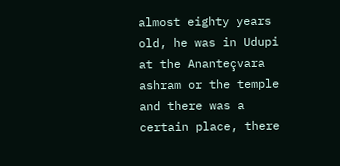almost eighty years old, he was in Udupi at the Ananteçvara ashram or the temple and there was a certain place, there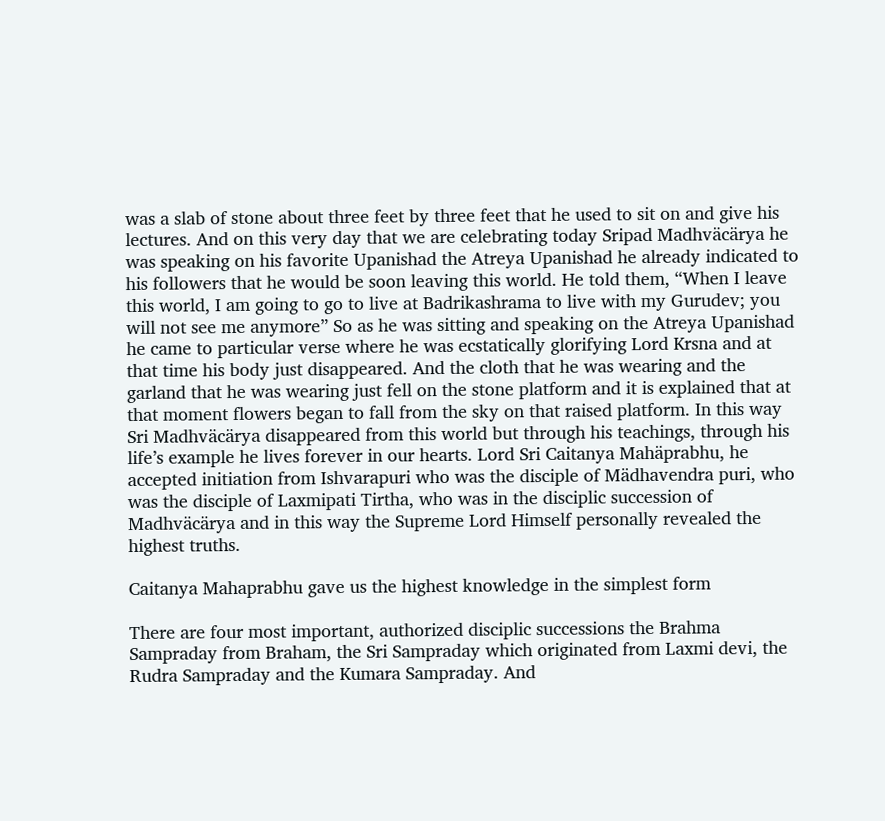was a slab of stone about three feet by three feet that he used to sit on and give his lectures. And on this very day that we are celebrating today Sripad Madhväcärya he was speaking on his favorite Upanishad the Atreya Upanishad he already indicated to his followers that he would be soon leaving this world. He told them, “When I leave this world, I am going to go to live at Badrikashrama to live with my Gurudev; you will not see me anymore” So as he was sitting and speaking on the Atreya Upanishad he came to particular verse where he was ecstatically glorifying Lord Krsna and at that time his body just disappeared. And the cloth that he was wearing and the garland that he was wearing just fell on the stone platform and it is explained that at that moment flowers began to fall from the sky on that raised platform. In this way Sri Madhväcärya disappeared from this world but through his teachings, through his life’s example he lives forever in our hearts. Lord Sri Caitanya Mahäprabhu, he accepted initiation from Ishvarapuri who was the disciple of Mädhavendra puri, who was the disciple of Laxmipati Tirtha, who was in the disciplic succession of Madhväcärya and in this way the Supreme Lord Himself personally revealed the highest truths.

Caitanya Mahaprabhu gave us the highest knowledge in the simplest form

There are four most important, authorized disciplic successions the Brahma Sampraday from Braham, the Sri Sampraday which originated from Laxmi devi, the Rudra Sampraday and the Kumara Sampraday. And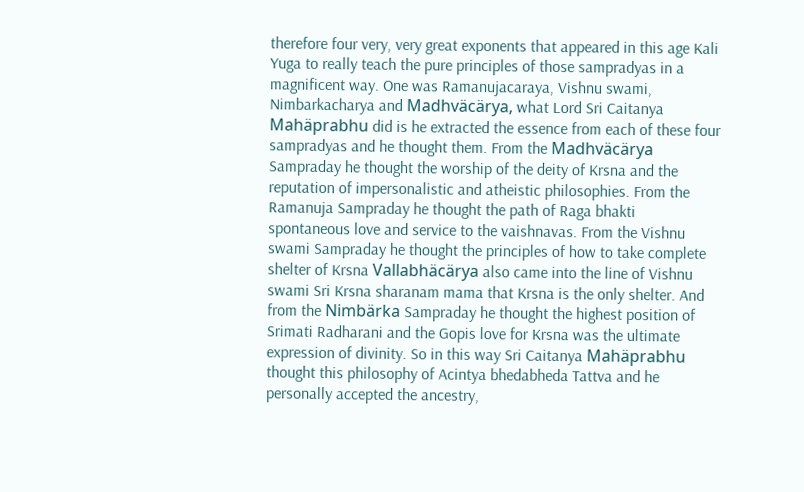therefore four very, very great exponents that appeared in this age Kali Yuga to really teach the pure principles of those sampradyas in a magnificent way. One was Ramanujacaraya, Vishnu swami, Nimbarkacharya and Madhväcärya, what Lord Sri Caitanya Mahäprabhu did is he extracted the essence from each of these four sampradyas and he thought them. From the Madhväcärya Sampraday he thought the worship of the deity of Krsna and the reputation of impersonalistic and atheistic philosophies. From the Ramanuja Sampraday he thought the path of Raga bhakti spontaneous love and service to the vaishnavas. From the Vishnu swami Sampraday he thought the principles of how to take complete shelter of Krsna Vallabhäcärya also came into the line of Vishnu swami Sri Krsna sharanam mama that Krsna is the only shelter. And from the Nimbärka Sampraday he thought the highest position of Srimati Radharani and the Gopis love for Krsna was the ultimate expression of divinity. So in this way Sri Caitanya Mahäprabhu thought this philosophy of Acintya bhedabheda Tattva and he personally accepted the ancestry,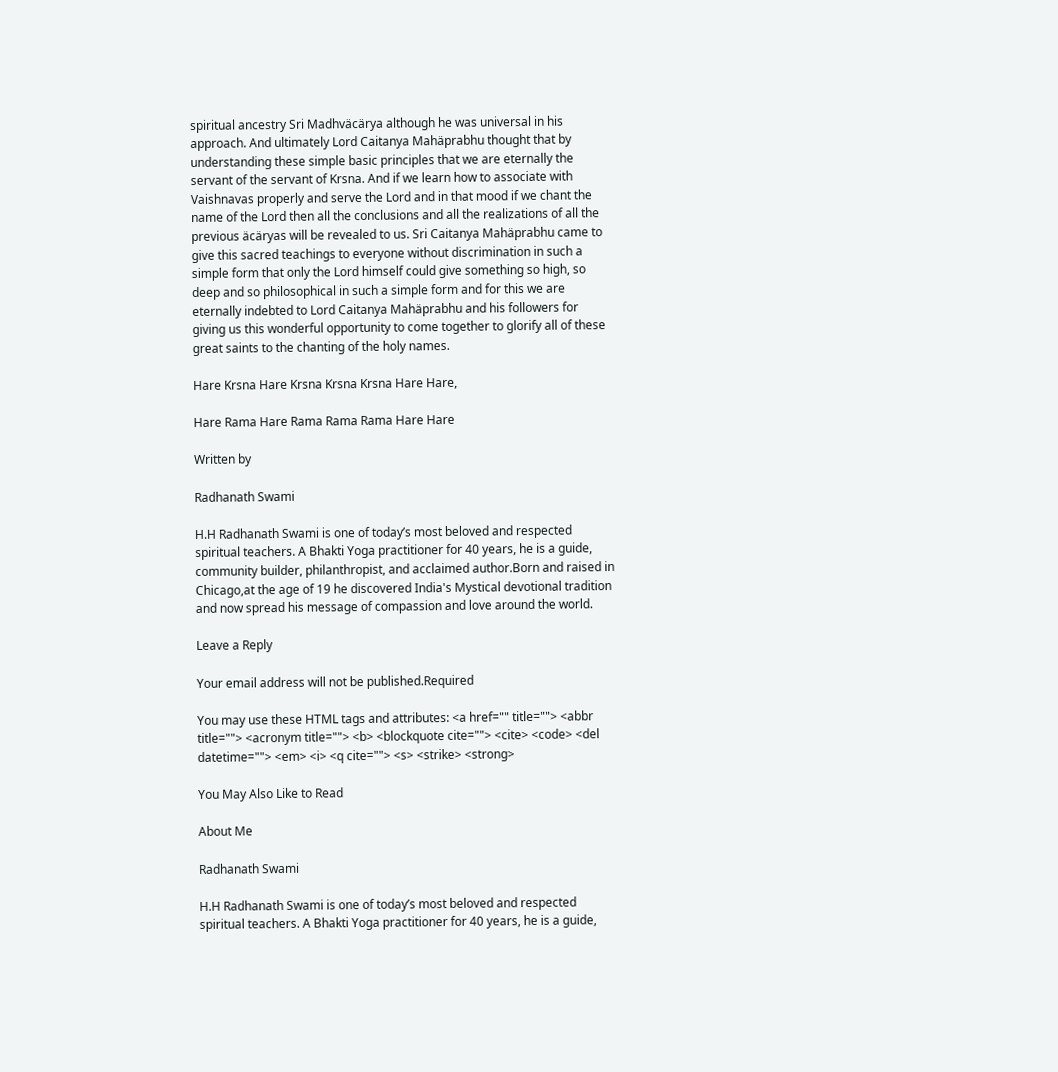spiritual ancestry Sri Madhväcärya although he was universal in his approach. And ultimately Lord Caitanya Mahäprabhu thought that by understanding these simple basic principles that we are eternally the servant of the servant of Krsna. And if we learn how to associate with Vaishnavas properly and serve the Lord and in that mood if we chant the name of the Lord then all the conclusions and all the realizations of all the previous äcäryas will be revealed to us. Sri Caitanya Mahäprabhu came to give this sacred teachings to everyone without discrimination in such a simple form that only the Lord himself could give something so high, so deep and so philosophical in such a simple form and for this we are eternally indebted to Lord Caitanya Mahäprabhu and his followers for giving us this wonderful opportunity to come together to glorify all of these great saints to the chanting of the holy names.

Hare Krsna Hare Krsna Krsna Krsna Hare Hare,

Hare Rama Hare Rama Rama Rama Hare Hare

Written by

Radhanath Swami

H.H Radhanath Swami is one of today’s most beloved and respected spiritual teachers. A Bhakti Yoga practitioner for 40 years, he is a guide, community builder, philanthropist, and acclaimed author.Born and raised in Chicago,at the age of 19 he discovered India's Mystical devotional tradition and now spread his message of compassion and love around the world.

Leave a Reply

Your email address will not be published.Required

You may use these HTML tags and attributes: <a href="" title=""> <abbr title=""> <acronym title=""> <b> <blockquote cite=""> <cite> <code> <del datetime=""> <em> <i> <q cite=""> <s> <strike> <strong>

You May Also Like to Read

About Me

Radhanath Swami

H.H Radhanath Swami is one of today’s most beloved and respected spiritual teachers. A Bhakti Yoga practitioner for 40 years, he is a guide,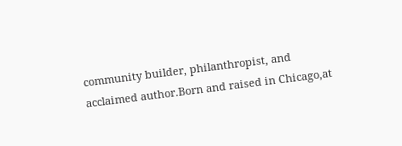community builder, philanthropist, and acclaimed author.Born and raised in Chicago,at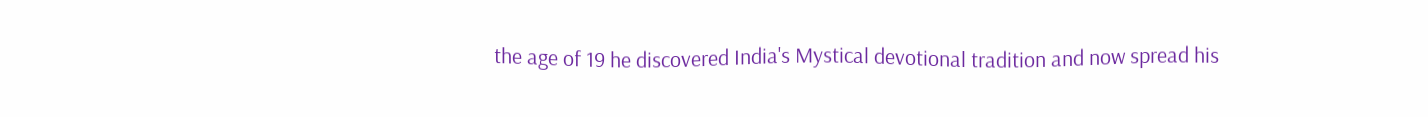the age of 19 he discovered India's Mystical devotional tradition and now spread his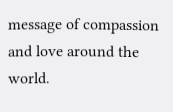message of compassion and love around the world.